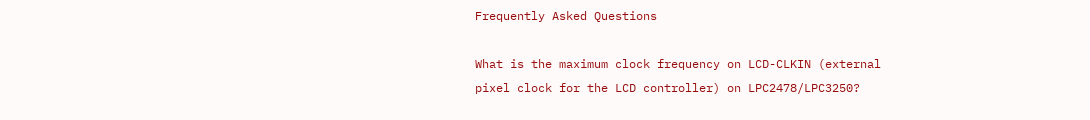Frequently Asked Questions

What is the maximum clock frequency on LCD-CLKIN (external pixel clock for the LCD controller) on LPC2478/LPC3250?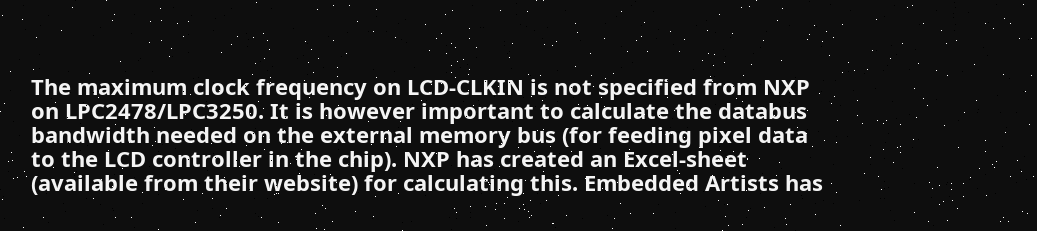The maximum clock frequency on LCD-CLKIN is not specified from NXP on LPC2478/LPC3250. It is however important to calculate the databus bandwidth needed on the external memory bus (for feeding pixel data to the LCD controller in the chip). NXP has created an Excel-sheet (available from their website) for calculating this. Embedded Artists has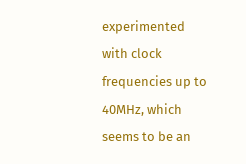experimented with clock frequencies up to 40MHz, which seems to be an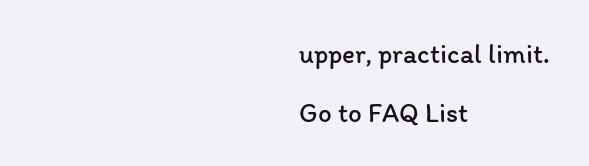upper, practical limit.

Go to FAQ List